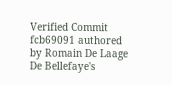Verified Commit fcb69091 authored by Romain De Laage De Bellefaye's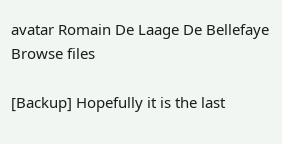avatar Romain De Laage De Bellefaye
Browse files

[Backup] Hopefully it is the last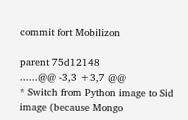commit fort Mobilizon

parent 75d12148
......@@ -3,3 +3,7 @@
* Switch from Python image to Sid image (because Mongo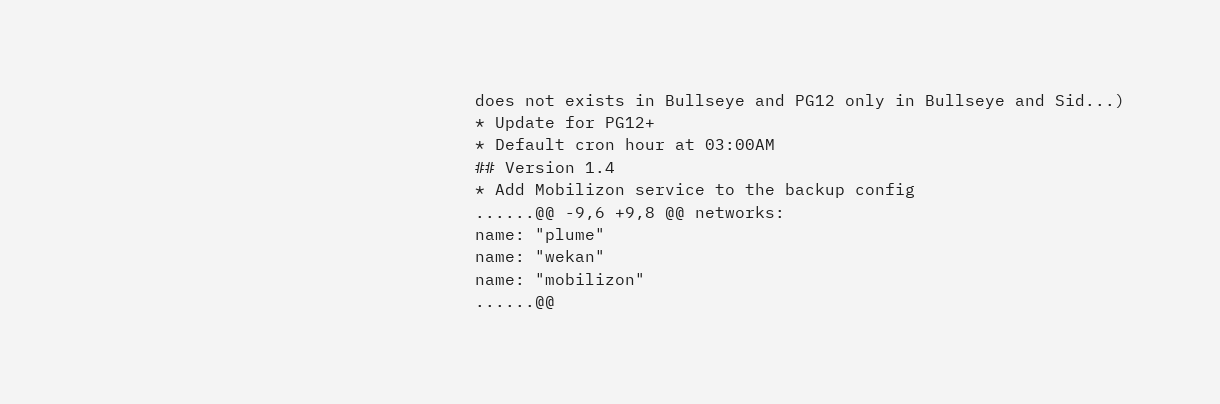does not exists in Bullseye and PG12 only in Bullseye and Sid...)
* Update for PG12+
* Default cron hour at 03:00AM
## Version 1.4
* Add Mobilizon service to the backup config
......@@ -9,6 +9,8 @@ networks:
name: "plume"
name: "wekan"
name: "mobilizon"
......@@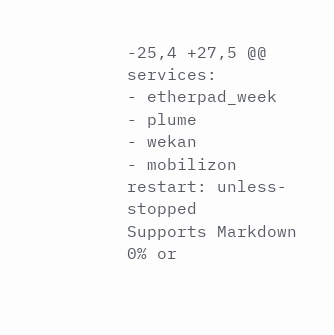-25,4 +27,5 @@ services:
- etherpad_week
- plume
- wekan
- mobilizon
restart: unless-stopped
Supports Markdown
0% or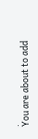.
You are about to add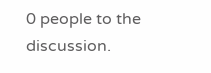0 people to the discussion.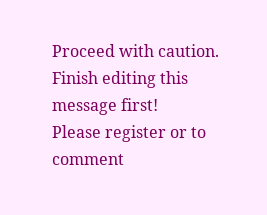Proceed with caution.
Finish editing this message first!
Please register or to comment